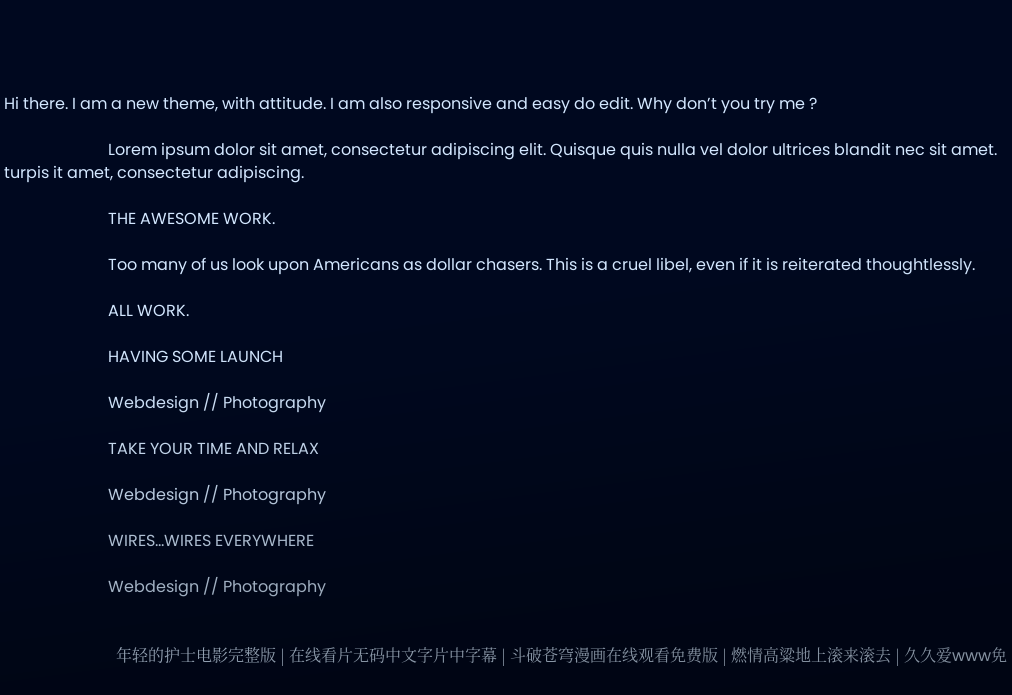Hi there. I am a new theme, with attitude. I am also responsive and easy do edit. Why don’t you try me ?

                          Lorem ipsum dolor sit amet, consectetur adipiscing elit. Quisque quis nulla vel dolor ultrices blandit nec sit amet. turpis it amet, consectetur adipiscing.

                          THE AWESOME WORK.

                          Too many of us look upon Americans as dollar chasers. This is a cruel libel, even if it is reiterated thoughtlessly.

                          ALL WORK.

                          HAVING SOME LAUNCH

                          Webdesign // Photography

                          TAKE YOUR TIME AND RELAX

                          Webdesign // Photography

                          WIRES...WIRES EVERYWHERE

                          Webdesign // Photography


                            年轻的护士电影完整版 | 在线看片无码中文字片中字幕 | 斗破苍穹漫画在线观看免费版 | 燃情高粱地上滚来滚去 | 久久爱www免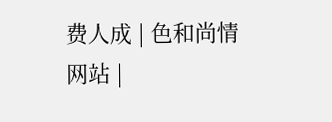费人成 | 色和尚情网站 |